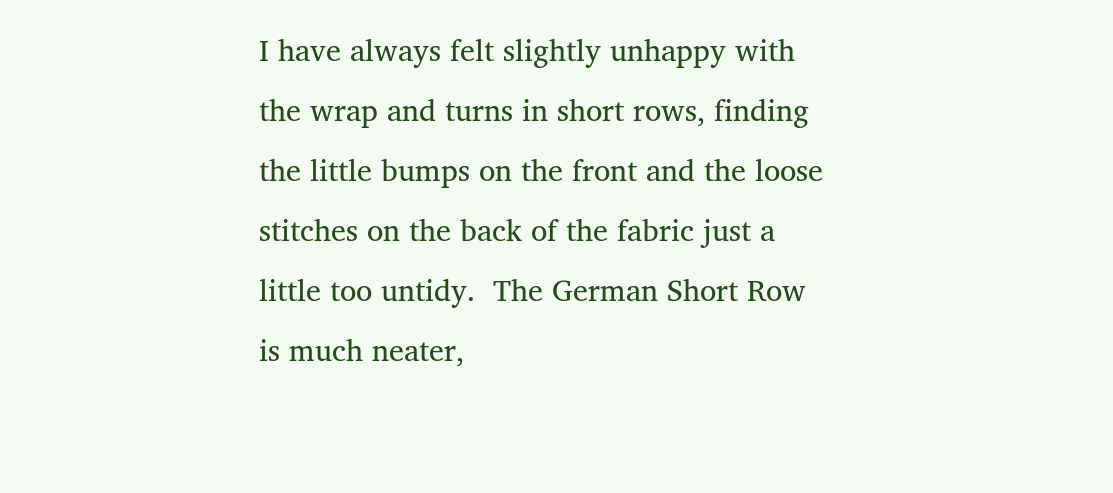I have always felt slightly unhappy with the wrap and turns in short rows, finding the little bumps on the front and the loose stitches on the back of the fabric just a little too untidy.  The German Short Row is much neater,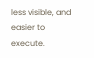less visible, and easier to execute.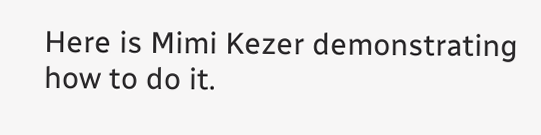Here is Mimi Kezer demonstrating how to do it.